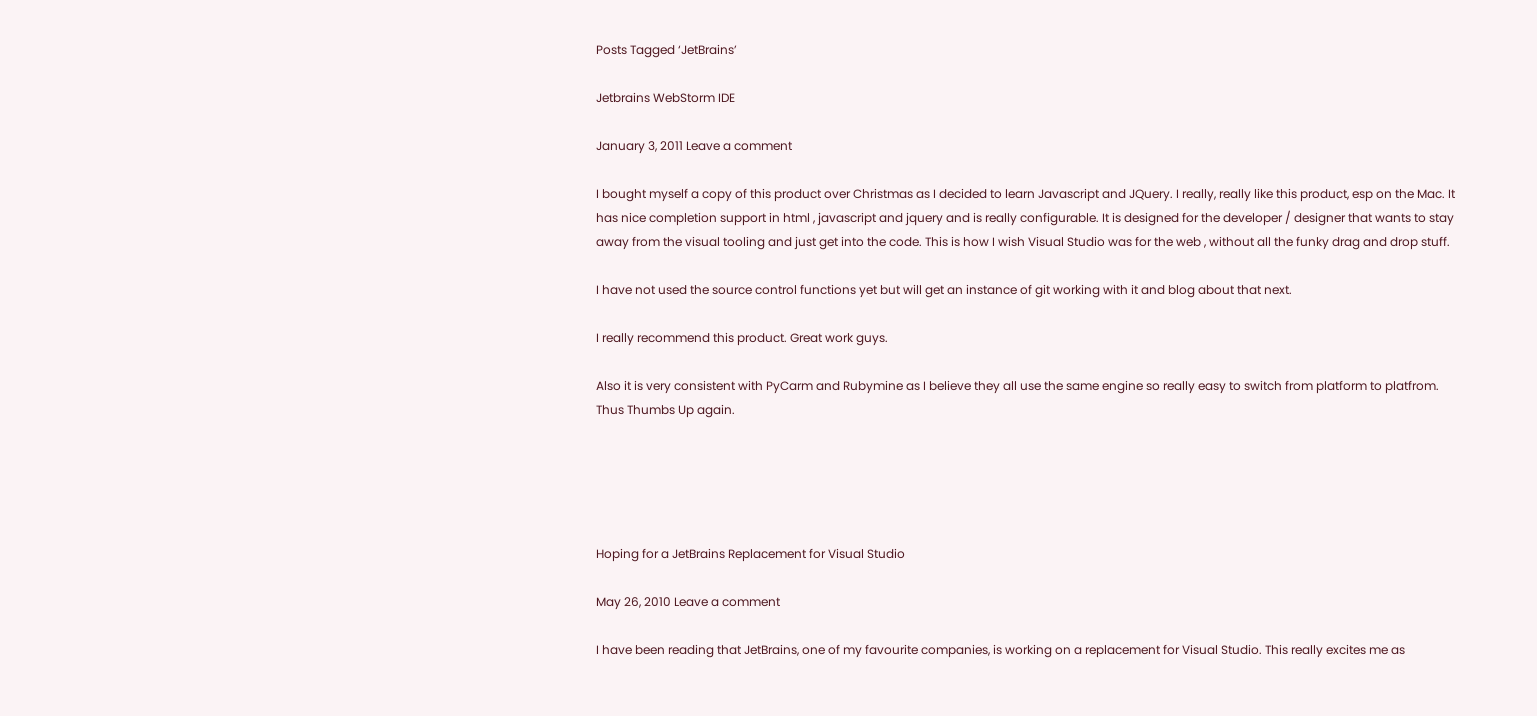Posts Tagged ‘JetBrains’

Jetbrains WebStorm IDE

January 3, 2011 Leave a comment

I bought myself a copy of this product over Christmas as I decided to learn Javascript and JQuery. I really, really like this product, esp on the Mac. It has nice completion support in html , javascript and jquery and is really configurable. It is designed for the developer / designer that wants to stay away from the visual tooling and just get into the code. This is how I wish Visual Studio was for the web , without all the funky drag and drop stuff.

I have not used the source control functions yet but will get an instance of git working with it and blog about that next.

I really recommend this product. Great work guys.

Also it is very consistent with PyCarm and Rubymine as I believe they all use the same engine so really easy to switch from platform to platfrom. Thus Thumbs Up again.





Hoping for a JetBrains Replacement for Visual Studio

May 26, 2010 Leave a comment

I have been reading that JetBrains, one of my favourite companies, is working on a replacement for Visual Studio. This really excites me as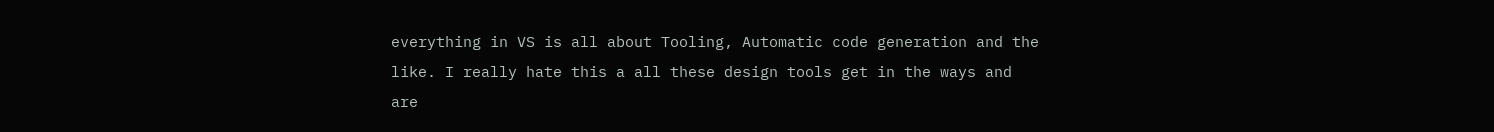everything in VS is all about Tooling, Automatic code generation and the like. I really hate this a all these design tools get in the ways and are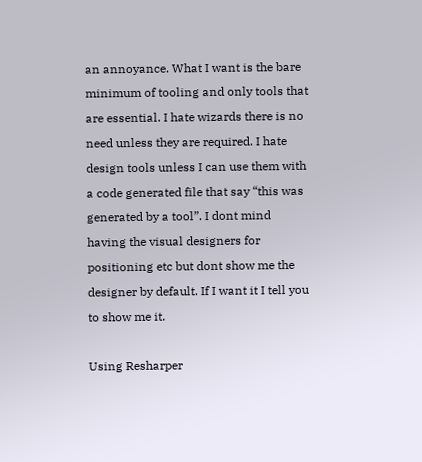an annoyance. What I want is the bare minimum of tooling and only tools that are essential. I hate wizards there is no need unless they are required. I hate design tools unless I can use them with a code generated file that say “this was generated by a tool”. I dont mind having the visual designers for positioning etc but dont show me the designer by default. If I want it I tell you to show me it.

Using Resharper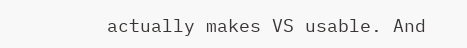actually makes VS usable. And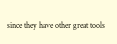since they have other great tools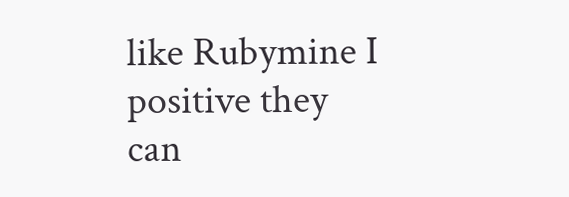like Rubymine I positive they can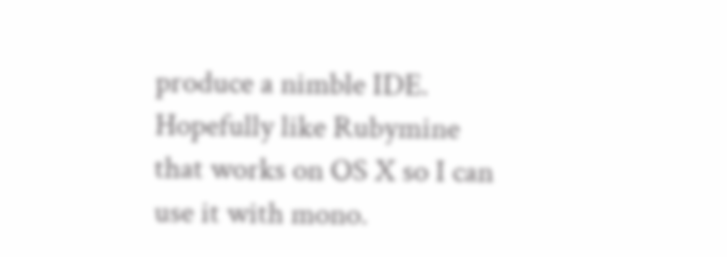produce a nimble IDE. Hopefully like Rubymine that works on OS X so I can use it with mono.